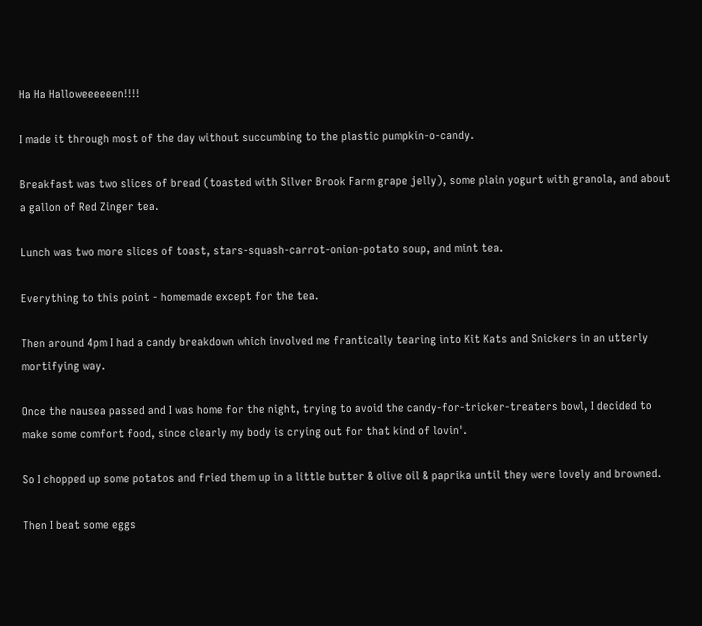Ha Ha Halloweeeeeen!!!!

I made it through most of the day without succumbing to the plastic pumpkin-o-candy.

Breakfast was two slices of bread (toasted with Silver Brook Farm grape jelly), some plain yogurt with granola, and about a gallon of Red Zinger tea.

Lunch was two more slices of toast, stars-squash-carrot-onion-potato soup, and mint tea.

Everything to this point - homemade except for the tea.

Then around 4pm I had a candy breakdown which involved me frantically tearing into Kit Kats and Snickers in an utterly mortifying way.

Once the nausea passed and I was home for the night, trying to avoid the candy-for-tricker-treaters bowl, I decided to make some comfort food, since clearly my body is crying out for that kind of lovin'.

So I chopped up some potatos and fried them up in a little butter & olive oil & paprika until they were lovely and browned.

Then I beat some eggs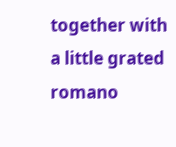together with a little grated romano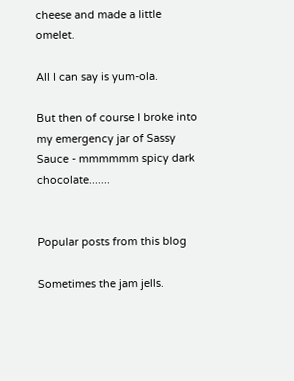cheese and made a little omelet.

All I can say is yum-ola.

But then of course I broke into my emergency jar of Sassy Sauce - mmmmmm spicy dark chocolate.......


Popular posts from this blog

Sometimes the jam jells.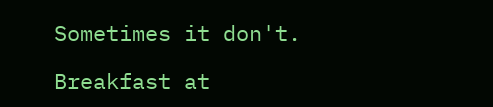Sometimes it don't.

Breakfast at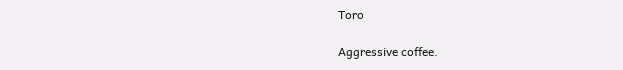Toro

Aggressive coffee.